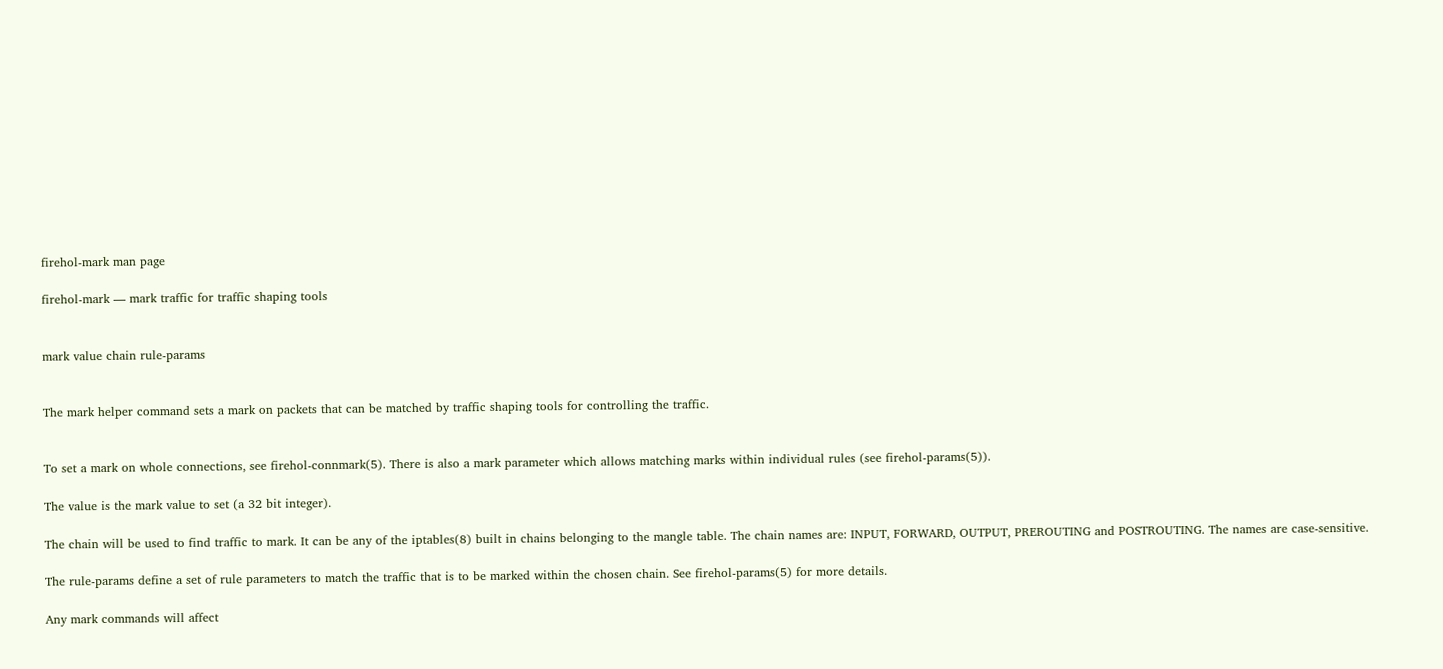firehol-mark man page

firehol-mark — mark traffic for traffic shaping tools


mark value chain rule-params


The mark helper command sets a mark on packets that can be matched by traffic shaping tools for controlling the traffic.


To set a mark on whole connections, see firehol-connmark(5). There is also a mark parameter which allows matching marks within individual rules (see firehol-params(5)).

The value is the mark value to set (a 32 bit integer).

The chain will be used to find traffic to mark. It can be any of the iptables(8) built in chains belonging to the mangle table. The chain names are: INPUT, FORWARD, OUTPUT, PREROUTING and POSTROUTING. The names are case-sensitive.

The rule-params define a set of rule parameters to match the traffic that is to be marked within the chosen chain. See firehol-params(5) for more details.

Any mark commands will affect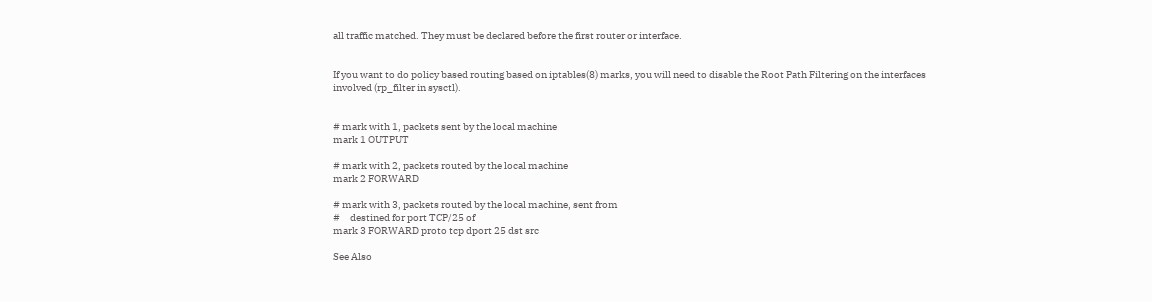all traffic matched. They must be declared before the first router or interface.


If you want to do policy based routing based on iptables(8) marks, you will need to disable the Root Path Filtering on the interfaces involved (rp_filter in sysctl).


# mark with 1, packets sent by the local machine
mark 1 OUTPUT

# mark with 2, packets routed by the local machine
mark 2 FORWARD

# mark with 3, packets routed by the local machine, sent from
#     destined for port TCP/25 of
mark 3 FORWARD proto tcp dport 25 dst src

See Also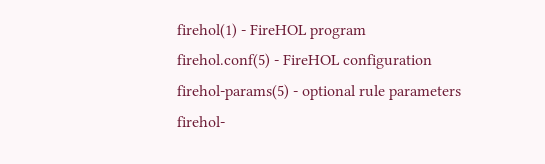firehol(1) - FireHOL program
firehol.conf(5) - FireHOL configuration
firehol-params(5) - optional rule parameters
firehol-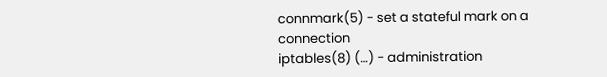connmark(5) - set a stateful mark on a connection
iptables(8) (…) - administration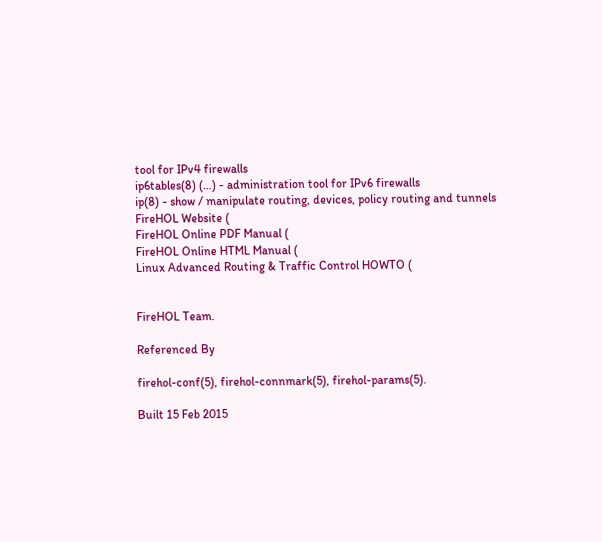tool for IPv4 firewalls
ip6tables(8) (…) - administration tool for IPv6 firewalls
ip(8) - show / manipulate routing, devices, policy routing and tunnels
FireHOL Website (
FireHOL Online PDF Manual (
FireHOL Online HTML Manual (
Linux Advanced Routing & Traffic Control HOWTO (


FireHOL Team.

Referenced By

firehol-conf(5), firehol-connmark(5), firehol-params(5).

Built 15 Feb 2015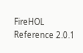FireHOL Reference 2.0.1